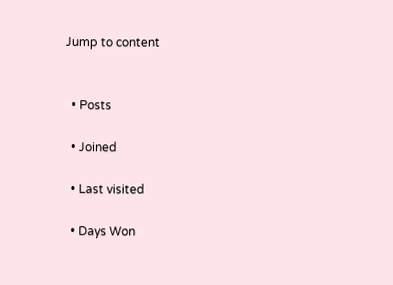Jump to content


  • Posts

  • Joined

  • Last visited

  • Days Won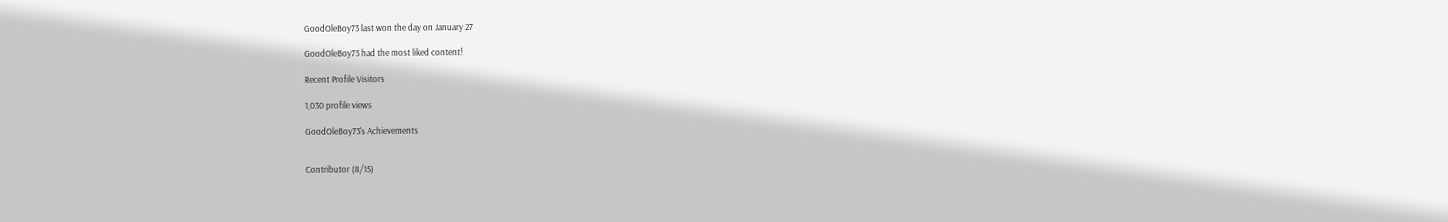GoodOleBoy73 last won the day on January 27

GoodOleBoy73 had the most liked content!

Recent Profile Visitors

1,030 profile views

GoodOleBoy73's Achievements


Contributor (8/15)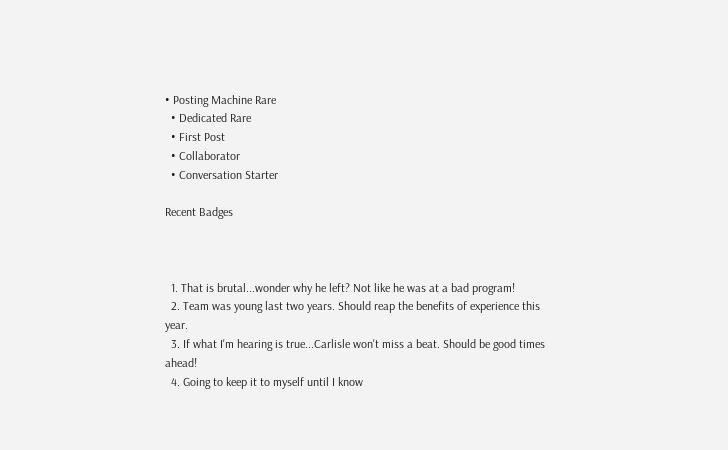• Posting Machine Rare
  • Dedicated Rare
  • First Post
  • Collaborator
  • Conversation Starter

Recent Badges



  1. That is brutal...wonder why he left? Not like he was at a bad program!
  2. Team was young last two years. Should reap the benefits of experience this year.
  3. If what I'm hearing is true...Carlisle won't miss a beat. Should be good times ahead!
  4. Going to keep it to myself until I know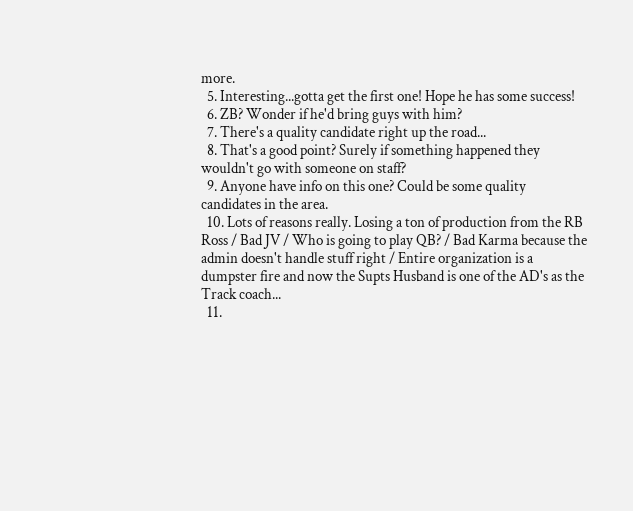more.
  5. Interesting...gotta get the first one! Hope he has some success!
  6. ZB? Wonder if he'd bring guys with him?
  7. There's a quality candidate right up the road...
  8. That's a good point? Surely if something happened they wouldn't go with someone on staff?
  9. Anyone have info on this one? Could be some quality candidates in the area.
  10. Lots of reasons really. Losing a ton of production from the RB Ross / Bad JV / Who is going to play QB? / Bad Karma because the admin doesn't handle stuff right / Entire organization is a dumpster fire and now the Supts Husband is one of the AD's as the Track coach...
  11.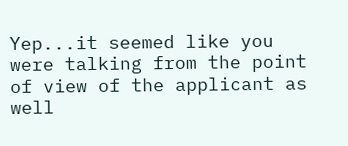Yep...it seemed like you were talking from the point of view of the applicant as well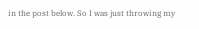in the post below. So I was just throwing my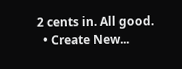2 cents in. All good.
  • Create New...